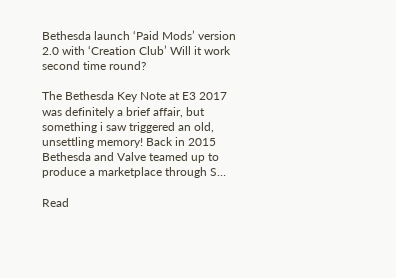Bethesda launch ‘Paid Mods’ version 2.0 with ‘Creation Club’ Will it work second time round?

The Bethesda Key Note at E3 2017 was definitely a brief affair, but something i saw triggered an old, unsettling memory! Back in 2015 Bethesda and Valve teamed up to produce a marketplace through S…

Read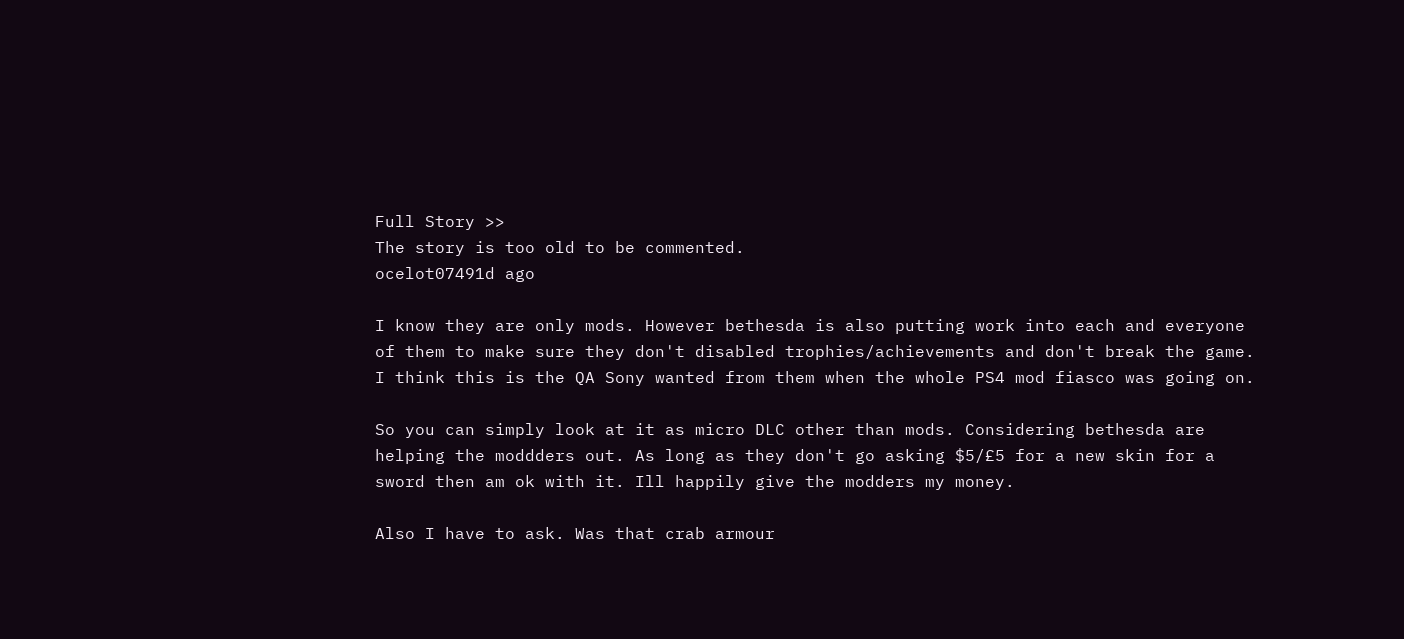Full Story >>
The story is too old to be commented.
ocelot07491d ago

I know they are only mods. However bethesda is also putting work into each and everyone of them to make sure they don't disabled trophies/achievements and don't break the game. I think this is the QA Sony wanted from them when the whole PS4 mod fiasco was going on.

So you can simply look at it as micro DLC other than mods. Considering bethesda are helping the moddders out. As long as they don't go asking $5/£5 for a new skin for a sword then am ok with it. Ill happily give the modders my money.

Also I have to ask. Was that crab armour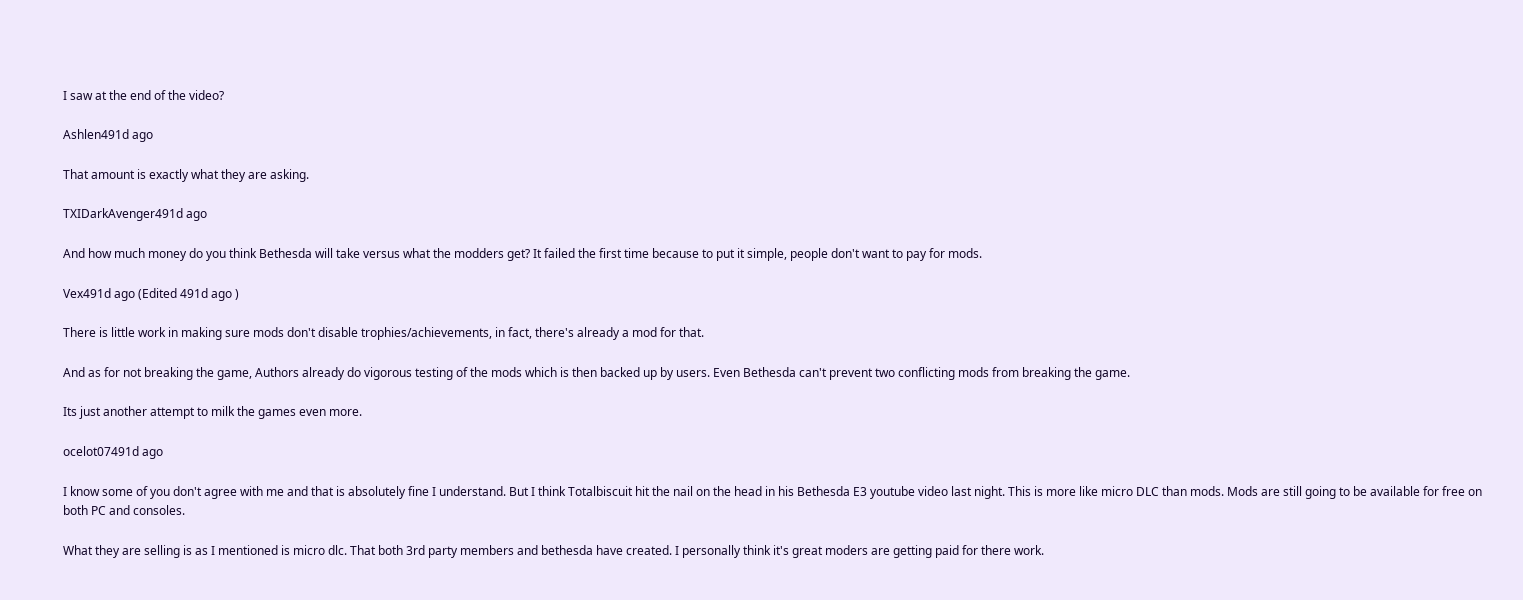I saw at the end of the video?

Ashlen491d ago

That amount is exactly what they are asking.

TXIDarkAvenger491d ago

And how much money do you think Bethesda will take versus what the modders get? It failed the first time because to put it simple, people don't want to pay for mods.

Vex491d ago (Edited 491d ago )

There is little work in making sure mods don't disable trophies/achievements, in fact, there's already a mod for that.

And as for not breaking the game, Authors already do vigorous testing of the mods which is then backed up by users. Even Bethesda can't prevent two conflicting mods from breaking the game.

Its just another attempt to milk the games even more.

ocelot07491d ago

I know some of you don't agree with me and that is absolutely fine I understand. But I think Totalbiscuit hit the nail on the head in his Bethesda E3 youtube video last night. This is more like micro DLC than mods. Mods are still going to be available for free on both PC and consoles.

What they are selling is as I mentioned is micro dlc. That both 3rd party members and bethesda have created. I personally think it's great moders are getting paid for there work.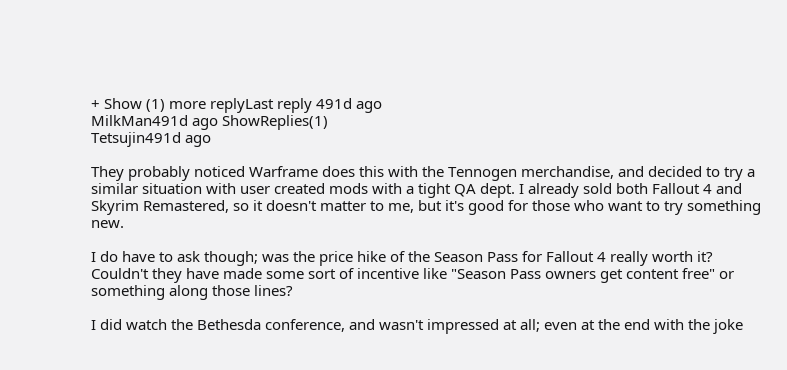+ Show (1) more replyLast reply 491d ago
MilkMan491d ago ShowReplies(1)
Tetsujin491d ago

They probably noticed Warframe does this with the Tennogen merchandise, and decided to try a similar situation with user created mods with a tight QA dept. I already sold both Fallout 4 and Skyrim Remastered, so it doesn't matter to me, but it's good for those who want to try something new.

I do have to ask though; was the price hike of the Season Pass for Fallout 4 really worth it? Couldn't they have made some sort of incentive like "Season Pass owners get content free" or something along those lines?

I did watch the Bethesda conference, and wasn't impressed at all; even at the end with the joke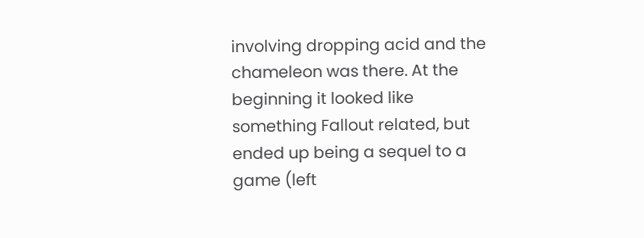involving dropping acid and the chameleon was there. At the beginning it looked like something Fallout related, but ended up being a sequel to a game (left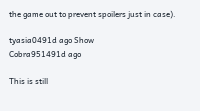the game out to prevent spoilers just in case).

tyasia0491d ago Show
Cobra951491d ago

This is still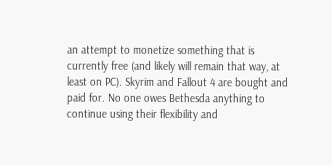an attempt to monetize something that is currently free (and likely will remain that way, at least on PC). Skyrim and Fallout 4 are bought and paid for. No one owes Bethesda anything to continue using their flexibility and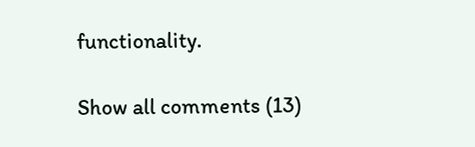functionality.

Show all comments (13)